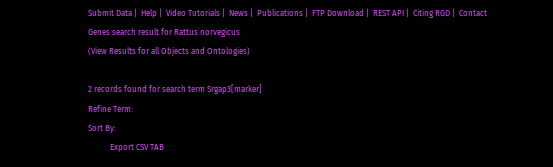Submit Data |  Help |  Video Tutorials |  News |  Publications |  FTP Download |  REST API |  Citing RGD |  Contact
Genes search result for Rattus norvegicus
(View Results for all Objects and Ontologies)

2 records found for search term Srgap3[marker]
Refine Term:
Sort By:
           Export CSV TAB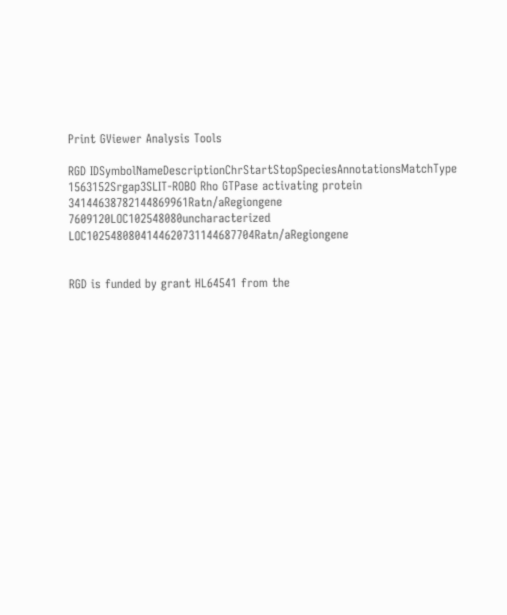Print GViewer Analysis Tools

RGD IDSymbolNameDescriptionChrStartStopSpeciesAnnotationsMatchType
1563152Srgap3SLIT-ROBO Rho GTPase activating protein 34144638782144869961Ratn/aRegiongene
7609120LOC102548080uncharacterized LOC1025480804144620731144687704Ratn/aRegiongene


RGD is funded by grant HL64541 from the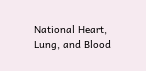National Heart, Lung, and Blood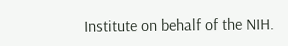Institute on behalf of the NIH.